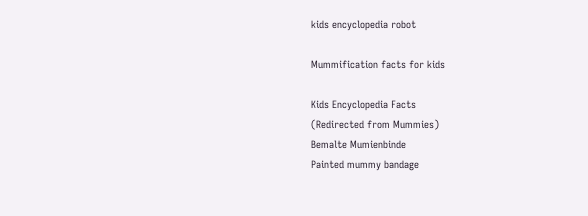kids encyclopedia robot

Mummification facts for kids

Kids Encyclopedia Facts
(Redirected from Mummies)
Bemalte Mumienbinde
Painted mummy bandage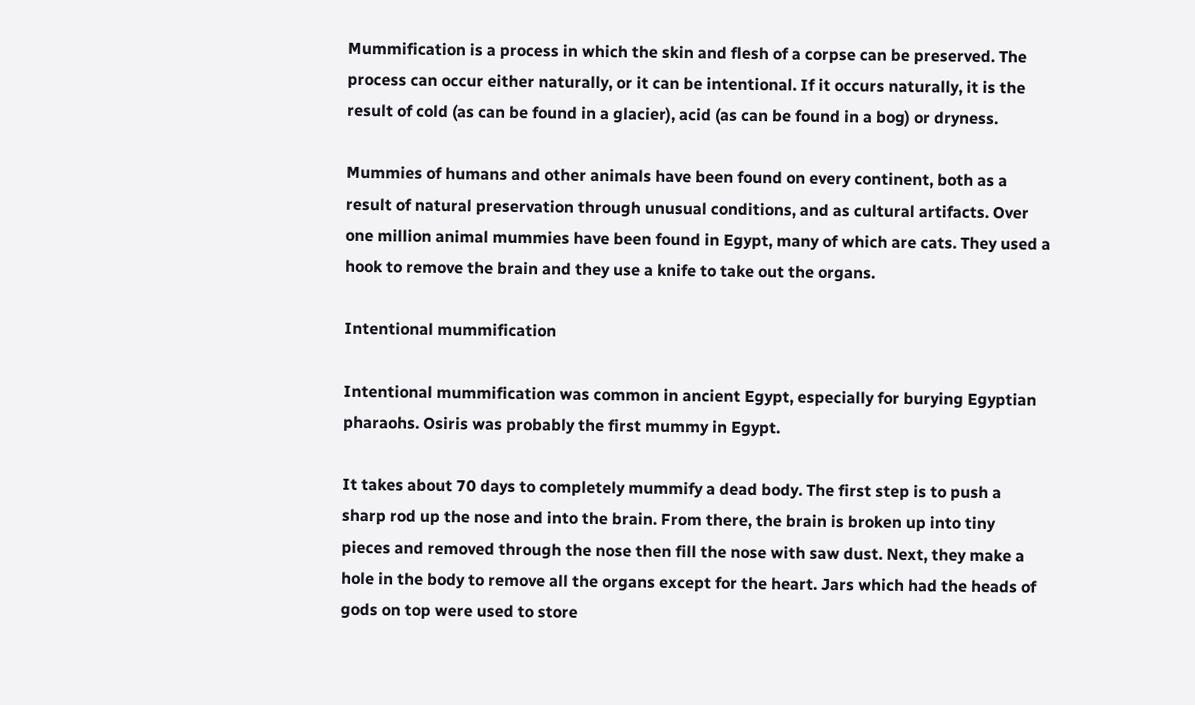Mummification is a process in which the skin and flesh of a corpse can be preserved. The process can occur either naturally, or it can be intentional. If it occurs naturally, it is the result of cold (as can be found in a glacier), acid (as can be found in a bog) or dryness.

Mummies of humans and other animals have been found on every continent, both as a result of natural preservation through unusual conditions, and as cultural artifacts. Over one million animal mummies have been found in Egypt, many of which are cats. They used a hook to remove the brain and they use a knife to take out the organs.

Intentional mummification

Intentional mummification was common in ancient Egypt, especially for burying Egyptian pharaohs. Osiris was probably the first mummy in Egypt.

It takes about 70 days to completely mummify a dead body. The first step is to push a sharp rod up the nose and into the brain. From there, the brain is broken up into tiny pieces and removed through the nose then fill the nose with saw dust. Next, they make a hole in the body to remove all the organs except for the heart. Jars which had the heads of gods on top were used to store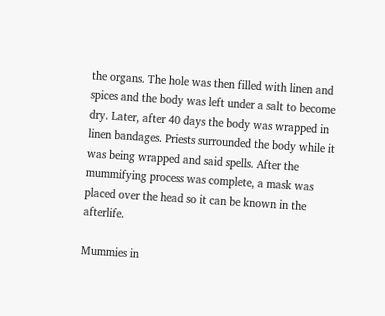the organs. The hole was then filled with linen and spices and the body was left under a salt to become dry. Later, after 40 days the body was wrapped in linen bandages. Priests surrounded the body while it was being wrapped and said spells. After the mummifying process was complete, a mask was placed over the head so it can be known in the afterlife.

Mummies in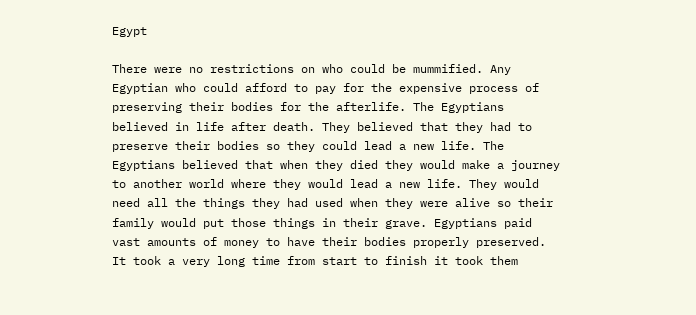Egypt

There were no restrictions on who could be mummified. Any Egyptian who could afford to pay for the expensive process of preserving their bodies for the afterlife. The Egyptians believed in life after death. They believed that they had to preserve their bodies so they could lead a new life. The Egyptians believed that when they died they would make a journey to another world where they would lead a new life. They would need all the things they had used when they were alive so their family would put those things in their grave. Egyptians paid vast amounts of money to have their bodies properly preserved. It took a very long time from start to finish it took them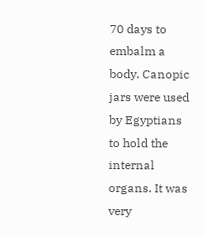70 days to embalm a body. Canopic jars were used by Egyptians to hold the internal organs. It was very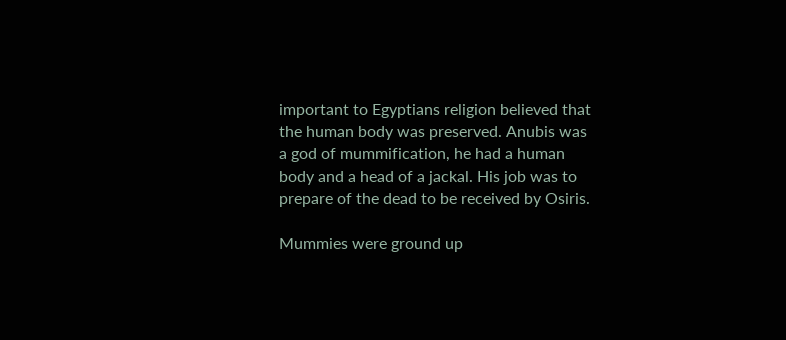important to Egyptians religion believed that the human body was preserved. Anubis was a god of mummification, he had a human body and a head of a jackal. His job was to prepare of the dead to be received by Osiris.

Mummies were ground up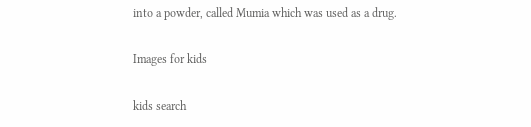into a powder, called Mumia which was used as a drug.

Images for kids

kids search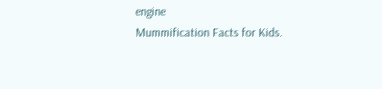engine
Mummification Facts for Kids.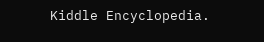Kiddle Encyclopedia.